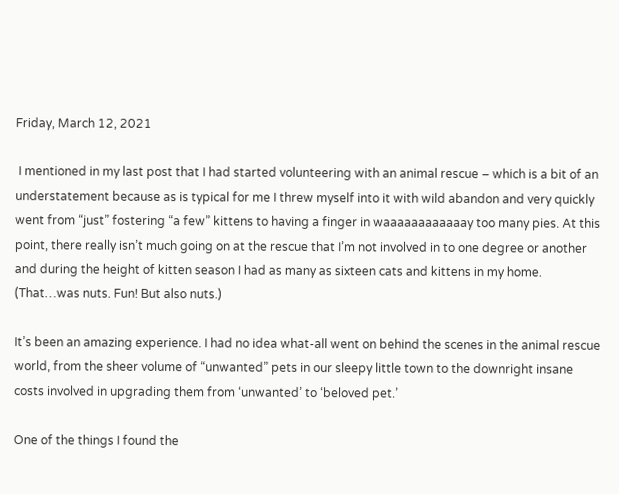Friday, March 12, 2021

 I mentioned in my last post that I had started volunteering with an animal rescue – which is a bit of an understatement because as is typical for me I threw myself into it with wild abandon and very quickly went from “just” fostering “a few” kittens to having a finger in waaaaaaaaaaaay too many pies. At this point, there really isn’t much going on at the rescue that I’m not involved in to one degree or another and during the height of kitten season I had as many as sixteen cats and kittens in my home. (That…was nuts. Fun! But also nuts.)

It’s been an amazing experience. I had no idea what-all went on behind the scenes in the animal rescue world, from the sheer volume of “unwanted” pets in our sleepy little town to the downright insane costs involved in upgrading them from ‘unwanted’ to ‘beloved pet.’

One of the things I found the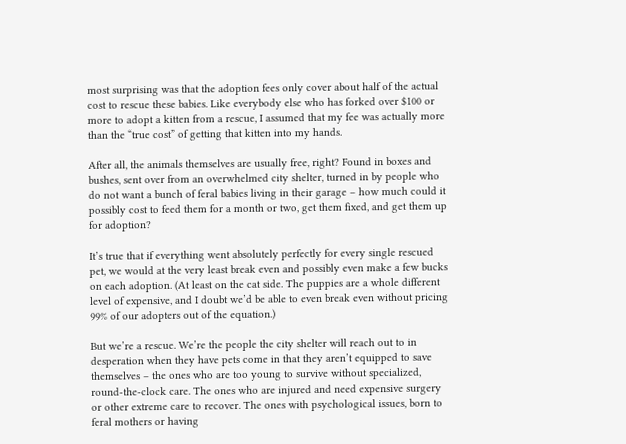most surprising was that the adoption fees only cover about half of the actual cost to rescue these babies. Like everybody else who has forked over $100 or more to adopt a kitten from a rescue, I assumed that my fee was actually more than the “true cost” of getting that kitten into my hands.

After all, the animals themselves are usually free, right? Found in boxes and bushes, sent over from an overwhelmed city shelter, turned in by people who do not want a bunch of feral babies living in their garage – how much could it possibly cost to feed them for a month or two, get them fixed, and get them up for adoption?

It’s true that if everything went absolutely perfectly for every single rescued pet, we would at the very least break even and possibly even make a few bucks on each adoption. (At least on the cat side. The puppies are a whole different level of expensive, and I doubt we’d be able to even break even without pricing 99% of our adopters out of the equation.)

But we’re a rescue. We’re the people the city shelter will reach out to in desperation when they have pets come in that they aren’t equipped to save themselves – the ones who are too young to survive without specialized, round-the-clock care. The ones who are injured and need expensive surgery or other extreme care to recover. The ones with psychological issues, born to feral mothers or having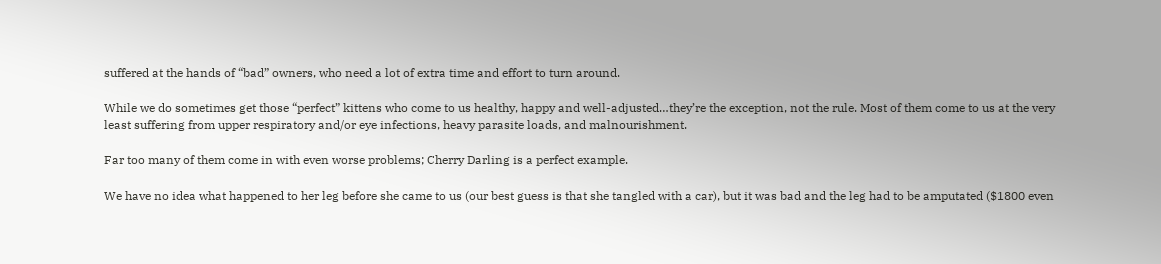suffered at the hands of “bad” owners, who need a lot of extra time and effort to turn around.

While we do sometimes get those “perfect” kittens who come to us healthy, happy and well-adjusted…they’re the exception, not the rule. Most of them come to us at the very least suffering from upper respiratory and/or eye infections, heavy parasite loads, and malnourishment.

Far too many of them come in with even worse problems; Cherry Darling is a perfect example.

We have no idea what happened to her leg before she came to us (our best guess is that she tangled with a car), but it was bad and the leg had to be amputated ($1800 even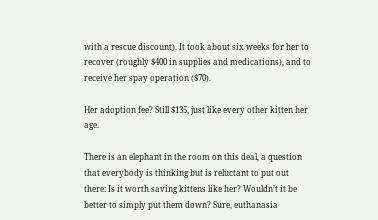with a rescue discount). It took about six weeks for her to recover (roughly $400 in supplies and medications), and to receive her spay operation ($70).

Her adoption fee? Still $135, just like every other kitten her age.

There is an elephant in the room on this deal, a question that everybody is thinking but is reluctant to put out there: Is it worth saving kittens like her? Wouldn’t it be better to simply put them down? Sure, euthanasia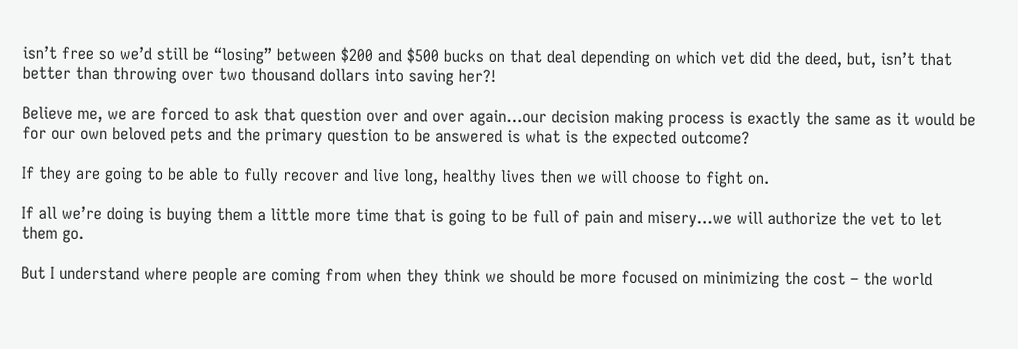isn’t free so we’d still be “losing” between $200 and $500 bucks on that deal depending on which vet did the deed, but, isn’t that better than throwing over two thousand dollars into saving her?!

Believe me, we are forced to ask that question over and over again…our decision making process is exactly the same as it would be for our own beloved pets and the primary question to be answered is what is the expected outcome?

If they are going to be able to fully recover and live long, healthy lives then we will choose to fight on.

If all we’re doing is buying them a little more time that is going to be full of pain and misery…we will authorize the vet to let them go.

But I understand where people are coming from when they think we should be more focused on minimizing the cost – the world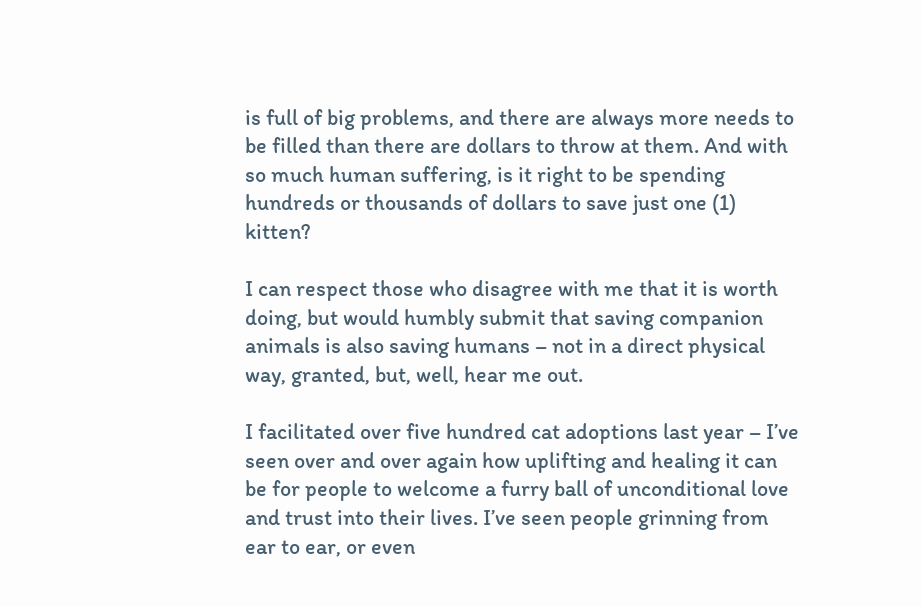is full of big problems, and there are always more needs to be filled than there are dollars to throw at them. And with so much human suffering, is it right to be spending hundreds or thousands of dollars to save just one (1) kitten?

I can respect those who disagree with me that it is worth doing, but would humbly submit that saving companion animals is also saving humans – not in a direct physical way, granted, but, well, hear me out.

I facilitated over five hundred cat adoptions last year – I’ve seen over and over again how uplifting and healing it can be for people to welcome a furry ball of unconditional love and trust into their lives. I’ve seen people grinning from ear to ear, or even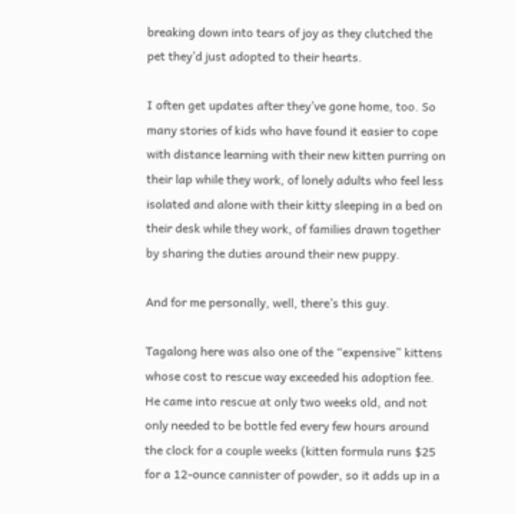breaking down into tears of joy as they clutched the pet they’d just adopted to their hearts.

I often get updates after they’ve gone home, too. So many stories of kids who have found it easier to cope with distance learning with their new kitten purring on their lap while they work, of lonely adults who feel less isolated and alone with their kitty sleeping in a bed on their desk while they work, of families drawn together by sharing the duties around their new puppy.

And for me personally, well, there’s this guy.

Tagalong here was also one of the “expensive” kittens whose cost to rescue way exceeded his adoption fee. He came into rescue at only two weeks old, and not only needed to be bottle fed every few hours around the clock for a couple weeks (kitten formula runs $25 for a 12-ounce cannister of powder, so it adds up in a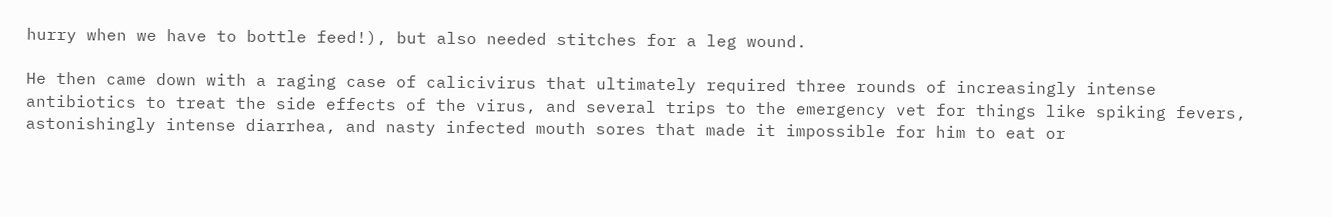hurry when we have to bottle feed!), but also needed stitches for a leg wound.

He then came down with a raging case of calicivirus that ultimately required three rounds of increasingly intense antibiotics to treat the side effects of the virus, and several trips to the emergency vet for things like spiking fevers, astonishingly intense diarrhea, and nasty infected mouth sores that made it impossible for him to eat or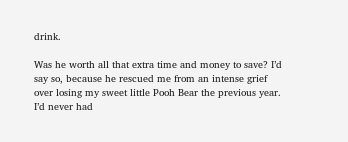drink.

Was he worth all that extra time and money to save? I’d say so, because he rescued me from an intense grief over losing my sweet little Pooh Bear the previous year. I’d never had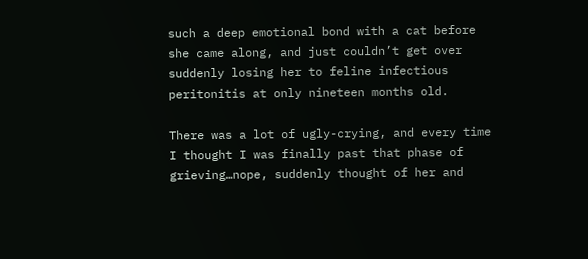such a deep emotional bond with a cat before she came along, and just couldn’t get over suddenly losing her to feline infectious peritonitis at only nineteen months old.

There was a lot of ugly-crying, and every time I thought I was finally past that phase of grieving…nope, suddenly thought of her and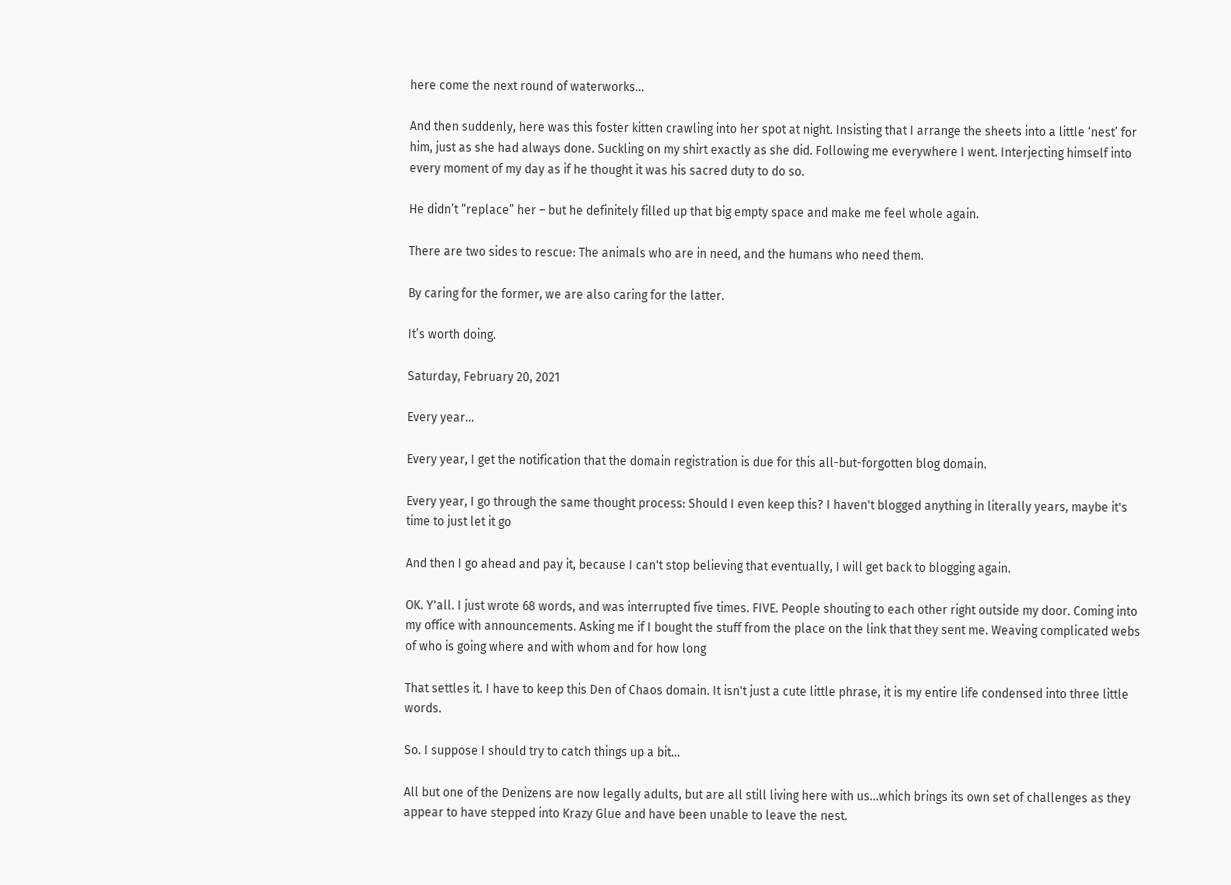here come the next round of waterworks…

And then suddenly, here was this foster kitten crawling into her spot at night. Insisting that I arrange the sheets into a little ‘nest’ for him, just as she had always done. Suckling on my shirt exactly as she did. Following me everywhere I went. Interjecting himself into every moment of my day as if he thought it was his sacred duty to do so.

He didn’t “replace” her – but he definitely filled up that big empty space and make me feel whole again.

There are two sides to rescue: The animals who are in need, and the humans who need them.

By caring for the former, we are also caring for the latter.

It’s worth doing.

Saturday, February 20, 2021

Every year...

Every year, I get the notification that the domain registration is due for this all-but-forgotten blog domain.

Every year, I go through the same thought process: Should I even keep this? I haven't blogged anything in literally years, maybe it's time to just let it go

And then I go ahead and pay it, because I can't stop believing that eventually, I will get back to blogging again.

OK. Y'all. I just wrote 68 words, and was interrupted five times. FIVE. People shouting to each other right outside my door. Coming into my office with announcements. Asking me if I bought the stuff from the place on the link that they sent me. Weaving complicated webs of who is going where and with whom and for how long

That settles it. I have to keep this Den of Chaos domain. It isn't just a cute little phrase, it is my entire life condensed into three little words.

So. I suppose I should try to catch things up a bit...

All but one of the Denizens are now legally adults, but are all still living here with us...which brings its own set of challenges as they appear to have stepped into Krazy Glue and have been unable to leave the nest.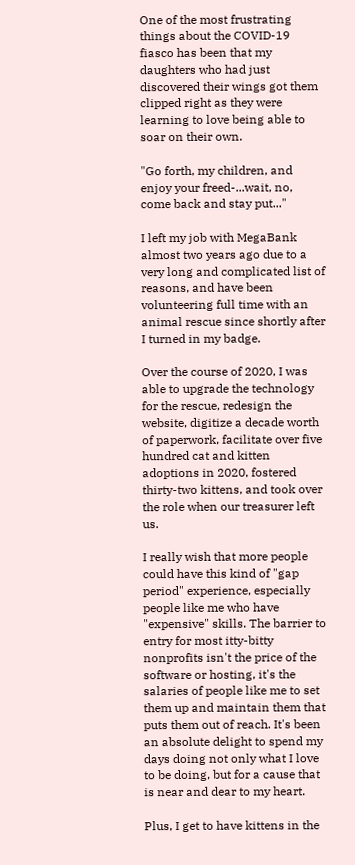One of the most frustrating things about the COVID-19 fiasco has been that my daughters who had just discovered their wings got them clipped right as they were learning to love being able to soar on their own.

"Go forth, my children, and enjoy your freed-...wait, no, come back and stay put..."

I left my job with MegaBank almost two years ago due to a very long and complicated list of reasons, and have been volunteering full time with an animal rescue since shortly after I turned in my badge.

Over the course of 2020, I was able to upgrade the technology for the rescue, redesign the website, digitize a decade worth of paperwork, facilitate over five hundred cat and kitten adoptions in 2020, fostered thirty-two kittens, and took over the role when our treasurer left us.

I really wish that more people could have this kind of "gap period" experience, especially people like me who have "expensive" skills. The barrier to entry for most itty-bitty nonprofits isn't the price of the software or hosting, it's the salaries of people like me to set them up and maintain them that puts them out of reach. It's been an absolute delight to spend my days doing not only what I love to be doing, but for a cause that is near and dear to my heart.

Plus, I get to have kittens in the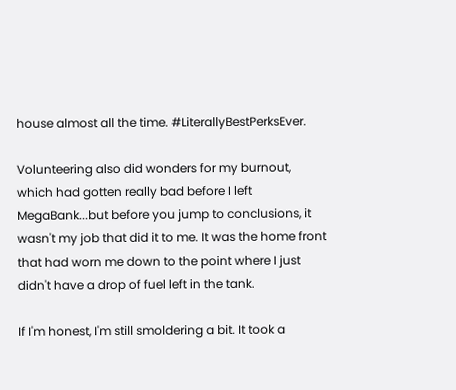house almost all the time. #LiterallyBestPerksEver.

Volunteering also did wonders for my burnout, which had gotten really bad before I left MegaBank...but before you jump to conclusions, it wasn't my job that did it to me. It was the home front that had worn me down to the point where I just didn't have a drop of fuel left in the tank.

If I'm honest, I'm still smoldering a bit. It took a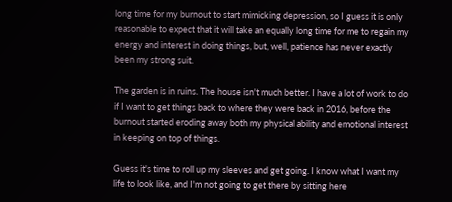long time for my burnout to start mimicking depression, so I guess it is only reasonable to expect that it will take an equally long time for me to regain my energy and interest in doing things, but, well, patience has never exactly been my strong suit.

The garden is in ruins. The house isn't much better. I have a lot of work to do if I want to get things back to where they were back in 2016, before the burnout started eroding away both my physical ability and emotional interest in keeping on top of things.

Guess it's time to roll up my sleeves and get going. I know what I want my life to look like, and I'm not going to get there by sitting here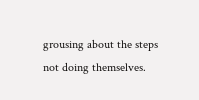grousing about the steps not doing themselves.